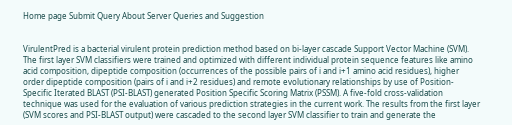Home page Submit Query About Server Queries and Suggestion


VirulentPred is a bacterial virulent protein prediction method based on bi-layer cascade Support Vector Machine (SVM). The first layer SVM classifiers were trained and optimized with different individual protein sequence features like amino acid composition, dipeptide composition (occurrences of the possible pairs of i and i+1 amino acid residues), higher order dipeptide composition (pairs of i and i+2 residues) and remote evolutionary relationships by use of Position-Specific Iterated BLAST (PSI-BLAST) generated Position Specific Scoring Matrix (PSSM). A five-fold cross-validation technique was used for the evaluation of various prediction strategies in the current work. The results from the first layer (SVM scores and PSI-BLAST output) were cascaded to the second layer SVM classifier to train and generate the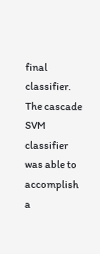final classifier. The cascade SVM classifier was able to accomplish a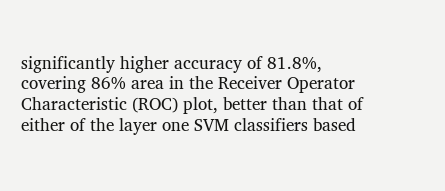significantly higher accuracy of 81.8%, covering 86% area in the Receiver Operator Characteristic (ROC) plot, better than that of either of the layer one SVM classifiers based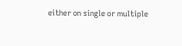either on single or multiple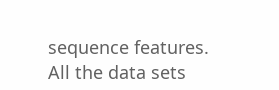sequence features.
All the data sets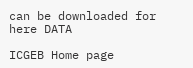can be downloaded for here DATA

ICGEB Home page